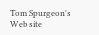Tom Spurgeon's Web site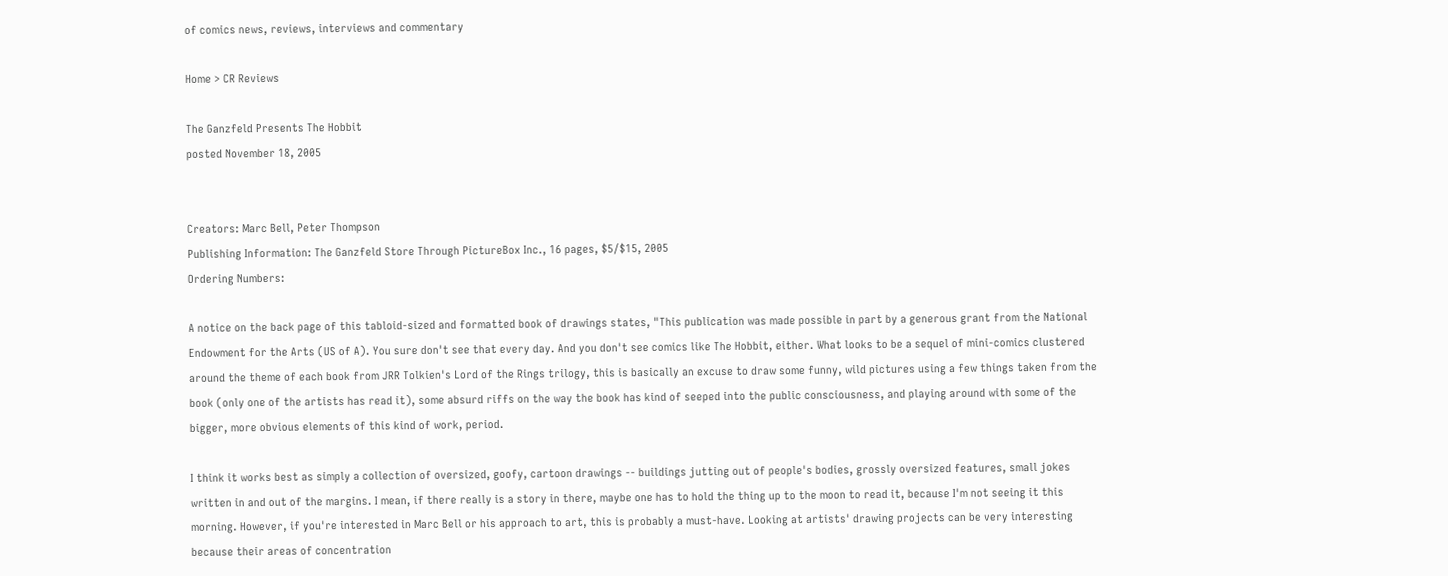of comics news, reviews, interviews and commentary

Home > CR Reviews

The Ganzfeld Presents The Hobbit
posted November 18, 2005


Creators: Marc Bell, Peter Thompson
Publishing Information: The Ganzfeld Store Through PictureBox Inc., 16 pages, $5/$15, 2005
Ordering Numbers:

A notice on the back page of this tabloid-sized and formatted book of drawings states, "This publication was made possible in part by a generous grant from the National Endowment for the Arts (US of A). You sure don't see that every day. And you don't see comics like The Hobbit, either. What looks to be a sequel of mini-comics clustered around the theme of each book from JRR Tolkien's Lord of the Rings trilogy, this is basically an excuse to draw some funny, wild pictures using a few things taken from the book (only one of the artists has read it), some absurd riffs on the way the book has kind of seeped into the public consciousness, and playing around with some of the bigger, more obvious elements of this kind of work, period.

I think it works best as simply a collection of oversized, goofy, cartoon drawings -- buildings jutting out of people's bodies, grossly oversized features, small jokes written in and out of the margins. I mean, if there really is a story in there, maybe one has to hold the thing up to the moon to read it, because I'm not seeing it this morning. However, if you're interested in Marc Bell or his approach to art, this is probably a must-have. Looking at artists' drawing projects can be very interesting because their areas of concentration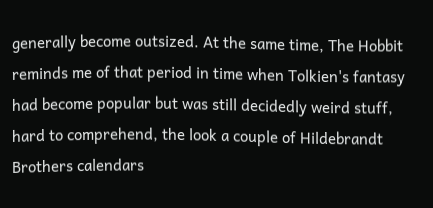generally become outsized. At the same time, The Hobbit reminds me of that period in time when Tolkien's fantasy had become popular but was still decidedly weird stuff, hard to comprehend, the look a couple of Hildebrandt Brothers calendars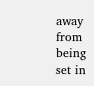away from being set in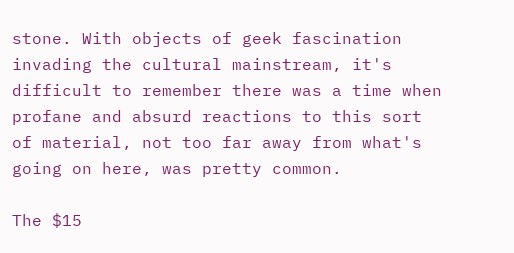stone. With objects of geek fascination invading the cultural mainstream, it's difficult to remember there was a time when profane and absurd reactions to this sort of material, not too far away from what's going on here, was pretty common.

The $15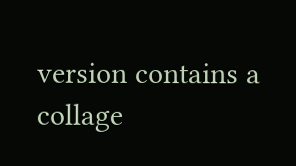version contains a collage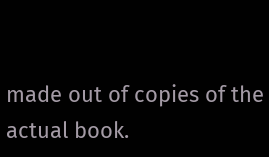made out of copies of the actual book.